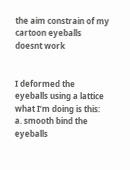the aim constrain of my cartoon eyeballs doesnt work


I deformed the eyeballs using a lattice
what I’m doing is this:
a. smooth bind the eyeballs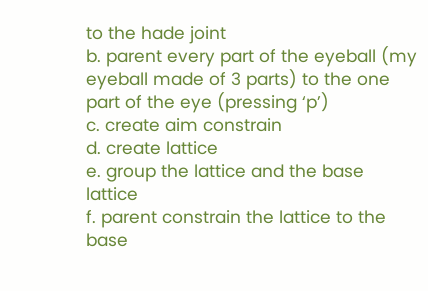to the hade joint
b. parent every part of the eyeball (my eyeball made of 3 parts) to the one part of the eye (pressing ‘p’)
c. create aim constrain
d. create lattice
e. group the lattice and the base lattice
f. parent constrain the lattice to the base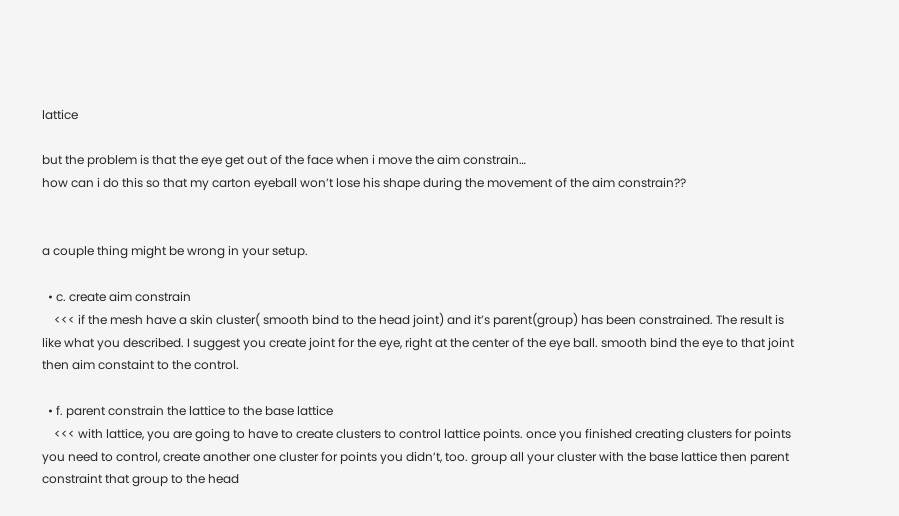lattice

but the problem is that the eye get out of the face when i move the aim constrain…
how can i do this so that my carton eyeball won’t lose his shape during the movement of the aim constrain??


a couple thing might be wrong in your setup.

  • c. create aim constrain
    <<< if the mesh have a skin cluster( smooth bind to the head joint) and it’s parent(group) has been constrained. The result is like what you described. I suggest you create joint for the eye, right at the center of the eye ball. smooth bind the eye to that joint then aim constaint to the control.

  • f. parent constrain the lattice to the base lattice
    <<< with lattice, you are going to have to create clusters to control lattice points. once you finished creating clusters for points you need to control, create another one cluster for points you didn’t, too. group all your cluster with the base lattice then parent constraint that group to the head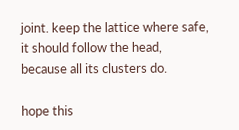joint. keep the lattice where safe, it should follow the head, because all its clusters do.

hope this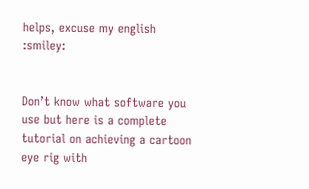helps, excuse my english :smiley:


Don’t know what software you use but here is a complete tutorial on achieving a cartoon eye rig with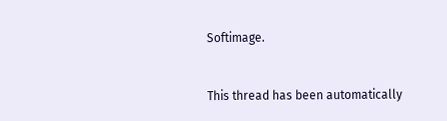Softimage.


This thread has been automatically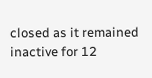closed as it remained inactive for 12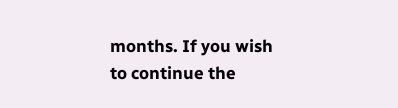months. If you wish to continue the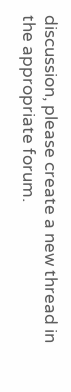discussion, please create a new thread in the appropriate forum.